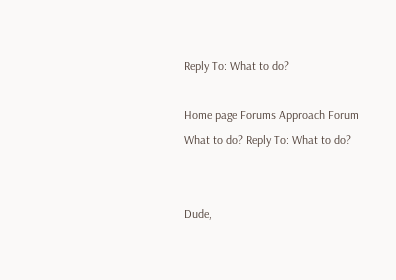Reply To: What to do?

Home page Forums Approach Forum What to do? Reply To: What to do?


Dude,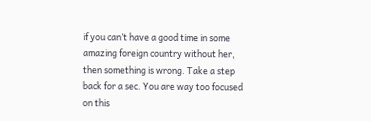if you can’t have a good time in some amazing foreign country without her, then something is wrong. Take a step back for a sec. You are way too focused on this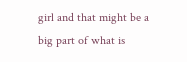girl and that might be a big part of what is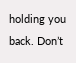holding you back. Don’t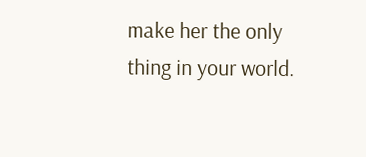make her the only thing in your world.